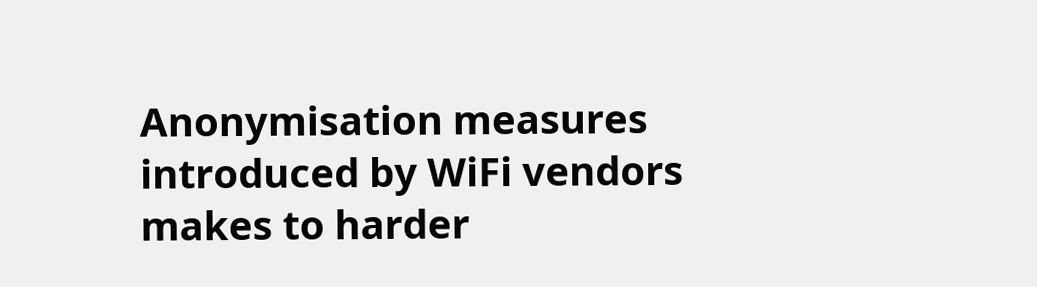Anonymisation measures introduced by WiFi vendors makes to harder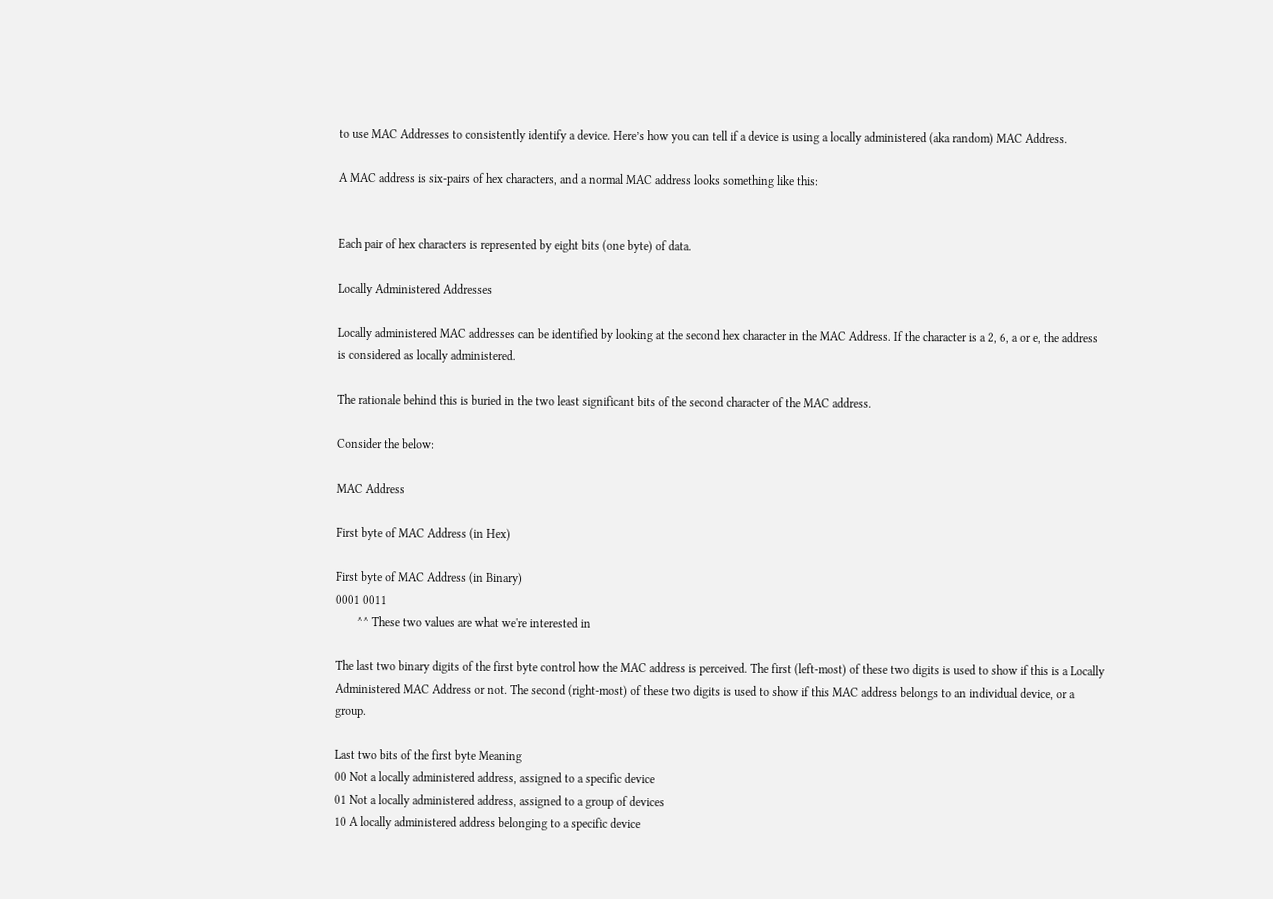to use MAC Addresses to consistently identify a device. Here’s how you can tell if a device is using a locally administered (aka random) MAC Address.

A MAC address is six-pairs of hex characters, and a normal MAC address looks something like this:


Each pair of hex characters is represented by eight bits (one byte) of data.

Locally Administered Addresses

Locally administered MAC addresses can be identified by looking at the second hex character in the MAC Address. If the character is a 2, 6, a or e, the address is considered as locally administered.

The rationale behind this is buried in the two least significant bits of the second character of the MAC address.

Consider the below:

MAC Address

First byte of MAC Address (in Hex)

First byte of MAC Address (in Binary)
0001 0011
       ^^ These two values are what we're interested in

The last two binary digits of the first byte control how the MAC address is perceived. The first (left-most) of these two digits is used to show if this is a Locally Administered MAC Address or not. The second (right-most) of these two digits is used to show if this MAC address belongs to an individual device, or a group.

Last two bits of the first byte Meaning
00 Not a locally administered address, assigned to a specific device
01 Not a locally administered address, assigned to a group of devices
10 A locally administered address belonging to a specific device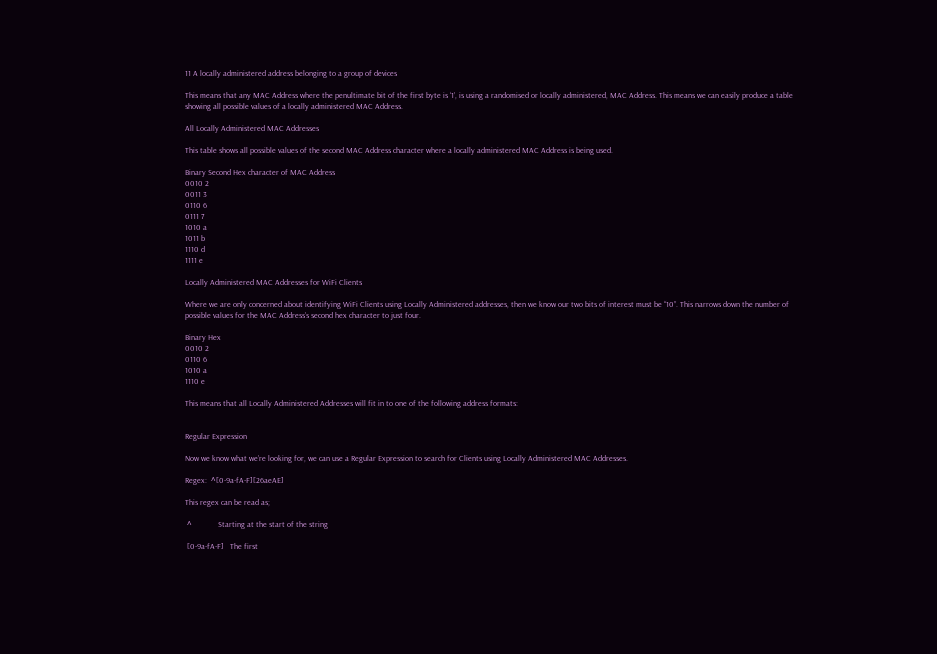11 A locally administered address belonging to a group of devices

This means that any MAC Address where the penultimate bit of the first byte is ‘1’, is using a randomised or locally administered, MAC Address. This means we can easily produce a table showing all possible values of a locally administered MAC Address.

All Locally Administered MAC Addresses

This table shows all possible values of the second MAC Address character where a locally administered MAC Address is being used.

Binary Second Hex character of MAC Address
0010 2
0011 3
0110 6
0111 7
1010 a
1011 b
1110 d
1111 e

Locally Administered MAC Addresses for WiFi Clients

Where we are only concerned about identifying WiFi Clients using Locally Administered addresses, then we know our two bits of interest must be “10”. This narrows down the number of possible values for the MAC Address’s second hex character to just four.

Binary Hex
0010 2
0110 6
1010 a
1110 e

This means that all Locally Administered Addresses will fit in to one of the following address formats:


Regular Expression

Now we know what we’re looking for, we can use a Regular Expression to search for Clients using Locally Administered MAC Addresses.

Regex:  ^[0-9a-fA-F][26aeAE]

This regex can be read as;

 ^             Starting at the start of the string

 [0-9a-fA-F]   The first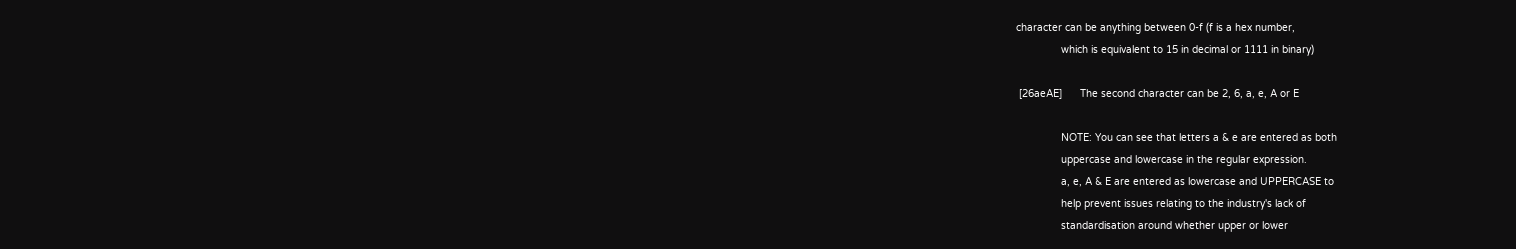character can be anything between 0-f (f is a hex number,
               which is equivalent to 15 in decimal or 1111 in binary)

 [26aeAE]      The second character can be 2, 6, a, e, A or E

               NOTE: You can see that letters a & e are entered as both
               uppercase and lowercase in the regular expression.
               a, e, A & E are entered as lowercase and UPPERCASE to
               help prevent issues relating to the industry's lack of
               standardisation around whether upper or lower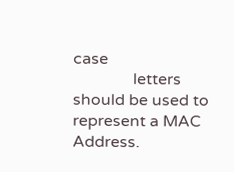case
               letters should be used to represent a MAC Address.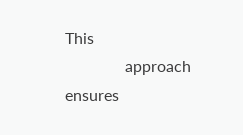This
               approach ensures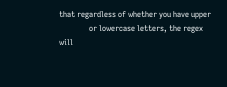that regardless of whether you have upper
               or lowercase letters, the regex will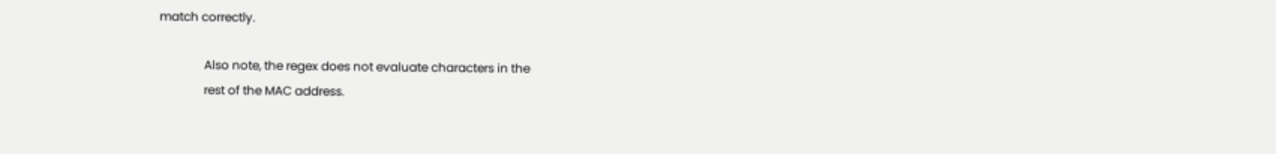match correctly.

               Also note, the regex does not evaluate characters in the
               rest of the MAC address.